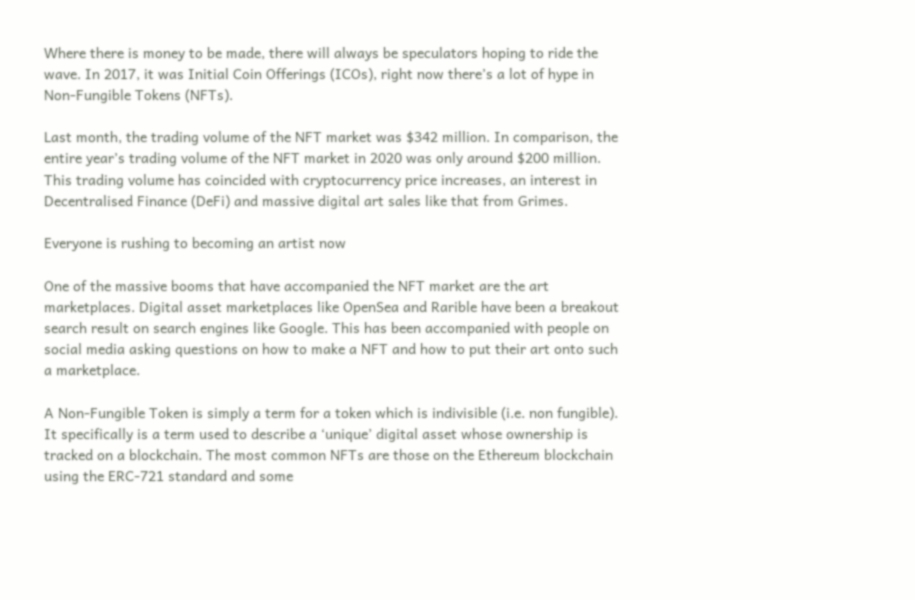Where there is money to be made, there will always be speculators hoping to ride the wave. In 2017, it was Initial Coin Offerings (ICOs), right now there’s a lot of hype in Non-Fungible Tokens (NFTs).

Last month, the trading volume of the NFT market was $342 million. In comparison, the entire year’s trading volume of the NFT market in 2020 was only around $200 million. This trading volume has coincided with cryptocurrency price increases, an interest in Decentralised Finance (DeFi) and massive digital art sales like that from Grimes.

Everyone is rushing to becoming an artist now

One of the massive booms that have accompanied the NFT market are the art marketplaces. Digital asset marketplaces like OpenSea and Rarible have been a breakout search result on search engines like Google. This has been accompanied with people on social media asking questions on how to make a NFT and how to put their art onto such a marketplace.

A Non-Fungible Token is simply a term for a token which is indivisible (i.e. non fungible). It specifically is a term used to describe a ‘unique’ digital asset whose ownership is tracked on a blockchain. The most common NFTs are those on the Ethereum blockchain using the ERC-721 standard and some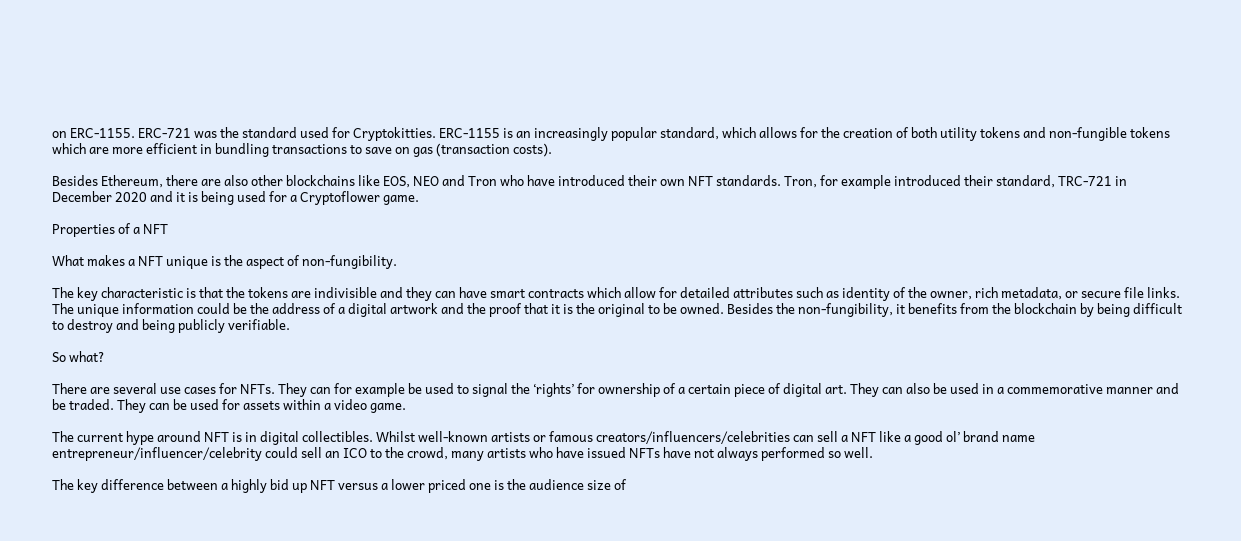on ERC-1155. ERC-721 was the standard used for Cryptokitties. ERC-1155 is an increasingly popular standard, which allows for the creation of both utility tokens and non-fungible tokens which are more efficient in bundling transactions to save on gas (transaction costs).

Besides Ethereum, there are also other blockchains like EOS, NEO and Tron who have introduced their own NFT standards. Tron, for example introduced their standard, TRC-721 in December 2020 and it is being used for a Cryptoflower game.

Properties of a NFT

What makes a NFT unique is the aspect of non-fungibility.

The key characteristic is that the tokens are indivisible and they can have smart contracts which allow for detailed attributes such as identity of the owner, rich metadata, or secure file links. The unique information could be the address of a digital artwork and the proof that it is the original to be owned. Besides the non-fungibility, it benefits from the blockchain by being difficult to destroy and being publicly verifiable.

So what?

There are several use cases for NFTs. They can for example be used to signal the ‘rights’ for ownership of a certain piece of digital art. They can also be used in a commemorative manner and be traded. They can be used for assets within a video game.

The current hype around NFT is in digital collectibles. Whilst well-known artists or famous creators/influencers/celebrities can sell a NFT like a good ol’ brand name entrepreneur/influencer/celebrity could sell an ICO to the crowd, many artists who have issued NFTs have not always performed so well.

The key difference between a highly bid up NFT versus a lower priced one is the audience size of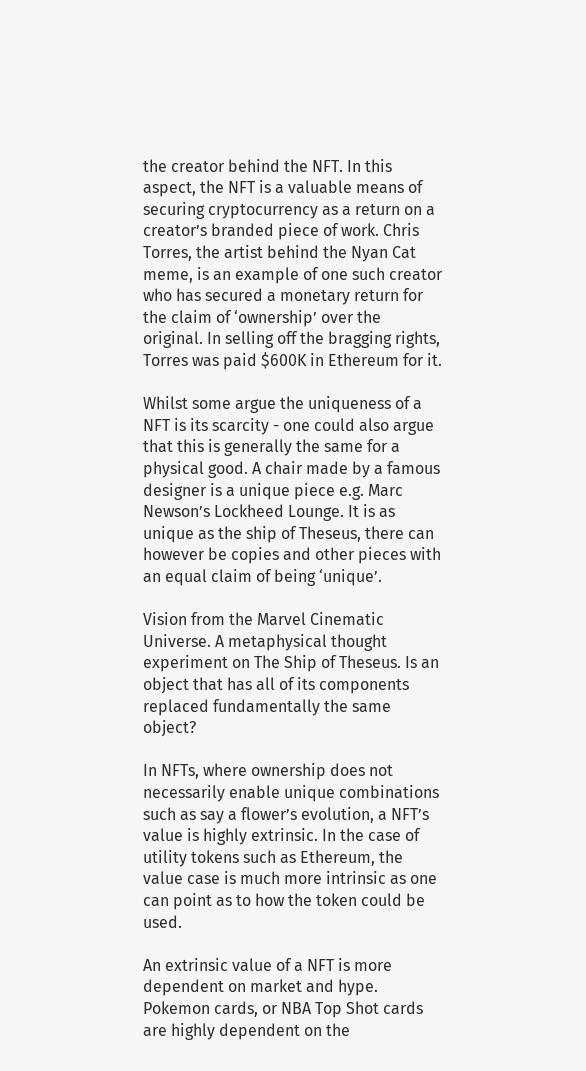the creator behind the NFT. In this aspect, the NFT is a valuable means of securing cryptocurrency as a return on a creator’s branded piece of work. Chris Torres, the artist behind the Nyan Cat meme, is an example of one such creator who has secured a monetary return for the claim of ‘ownership’ over the original. In selling off the bragging rights, Torres was paid $600K in Ethereum for it.

Whilst some argue the uniqueness of a NFT is its scarcity - one could also argue that this is generally the same for a physical good. A chair made by a famous designer is a unique piece e.g. Marc Newson’s Lockheed Lounge. It is as unique as the ship of Theseus, there can however be copies and other pieces with an equal claim of being ‘unique’.

Vision from the Marvel Cinematic Universe. A metaphysical thought experiment on The Ship of Theseus. Is an object that has all of its components replaced fundamentally the same object?

In NFTs, where ownership does not necessarily enable unique combinations such as say a flower’s evolution, a NFT’s value is highly extrinsic. In the case of utility tokens such as Ethereum, the value case is much more intrinsic as one can point as to how the token could be used.

An extrinsic value of a NFT is more dependent on market and hype. Pokemon cards, or NBA Top Shot cards are highly dependent on the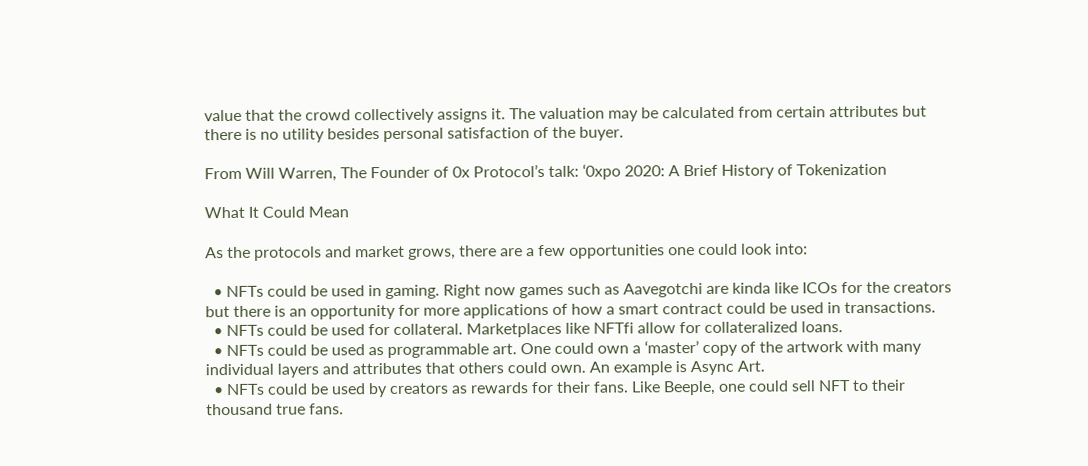value that the crowd collectively assigns it. The valuation may be calculated from certain attributes but there is no utility besides personal satisfaction of the buyer.

From Will Warren, The Founder of 0x Protocol’s talk: ‘0xpo 2020: A Brief History of Tokenization

What It Could Mean

As the protocols and market grows, there are a few opportunities one could look into:

  • NFTs could be used in gaming. Right now games such as Aavegotchi are kinda like ICOs for the creators but there is an opportunity for more applications of how a smart contract could be used in transactions.
  • NFTs could be used for collateral. Marketplaces like NFTfi allow for collateralized loans.
  • NFTs could be used as programmable art. One could own a ‘master’ copy of the artwork with many individual layers and attributes that others could own. An example is Async Art.
  • NFTs could be used by creators as rewards for their fans. Like Beeple, one could sell NFT to their thousand true fans.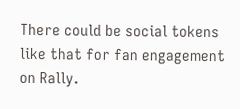There could be social tokens like that for fan engagement on Rally.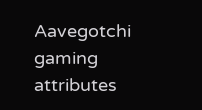Aavegotchi gaming attributes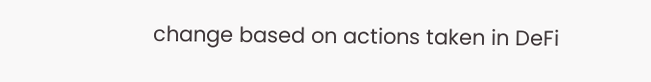change based on actions taken in DeFi